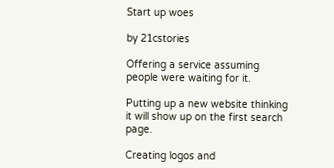Start up woes

by 21cstories

Offering a service assuming people were waiting for it.

Putting up a new website thinking it will show up on the first search page.

Creating logos and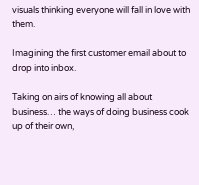visuals thinking everyone will fall in love with them.

Imagining the first customer email about to drop into inbox.

Taking on airs of knowing all about business… the ways of doing business cook up of their own,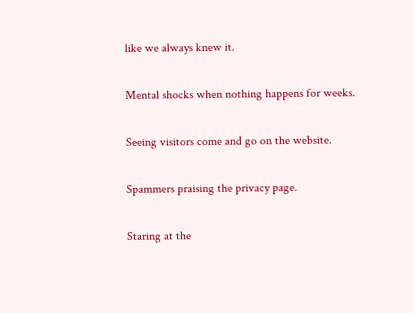like we always knew it.

Mental shocks when nothing happens for weeks.

Seeing visitors come and go on the website.

Spammers praising the privacy page.

Staring at the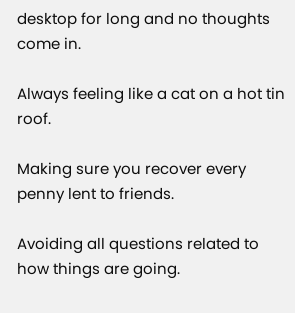desktop for long and no thoughts come in.

Always feeling like a cat on a hot tin roof.

Making sure you recover every penny lent to friends.

Avoiding all questions related to how things are going.